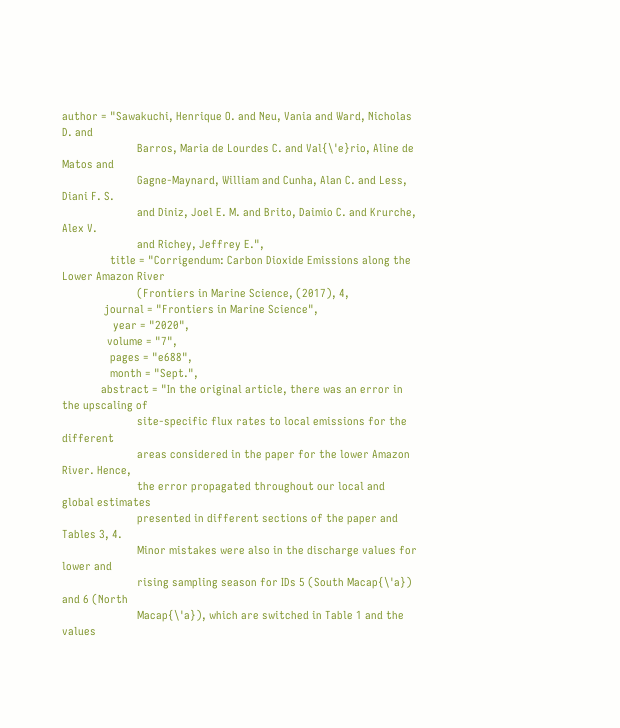author = "Sawakuchi, Henrique O. and Neu, Vania and Ward, Nicholas D. and
                         Barros, Maria de Lourdes C. and Val{\'e}rio, Aline de Matos and
                         Gagne-Maynard, William and Cunha, Alan C. and Less, Diani F. S.
                         and Diniz, Joel E. M. and Brito, Daimio C. and Krurche, Alex V.
                         and Richey, Jeffrey E.",
                title = "Corrigendum: Carbon Dioxide Emissions along the Lower Amazon River
                         (Frontiers in Marine Science, (2017), 4,
              journal = "Frontiers in Marine Science",
                 year = "2020",
               volume = "7",
                pages = "e688",
                month = "Sept.",
             abstract = "In the original article, there was an error in the upscaling of
                         site-specific flux rates to local emissions for the different
                         areas considered in the paper for the lower Amazon River. Hence,
                         the error propagated throughout our local and global estimates
                         presented in different sections of the paper and Tables 3, 4.
                         Minor mistakes were also in the discharge values for lower and
                         rising sampling season for IDs 5 (South Macap{\'a}) and 6 (North
                         Macap{\'a}), which are switched in Table 1 and the values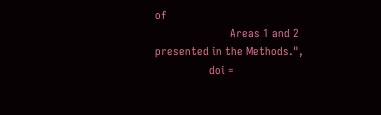of
                         Areas 1 and 2 presented in the Methods.",
                  doi =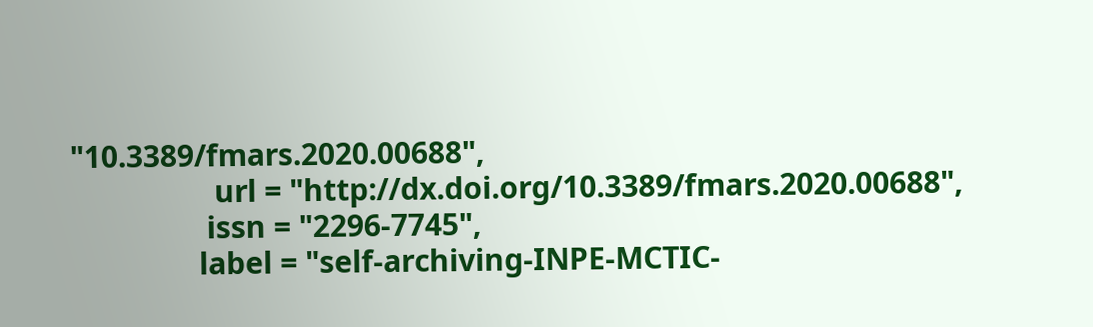"10.3389/fmars.2020.00688",
                  url = "http://dx.doi.org/10.3389/fmars.2020.00688",
                 issn = "2296-7745",
                label = "self-archiving-INPE-MCTIC-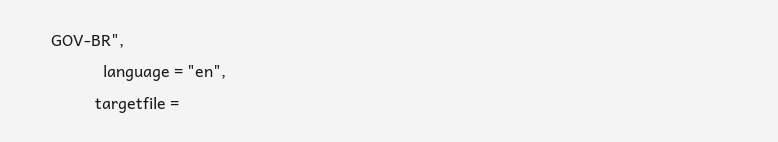GOV-BR",
             language = "en",
           targetfile =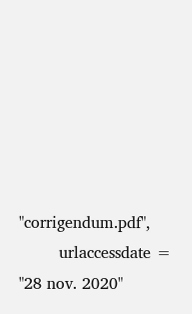"corrigendum.pdf",
        urlaccessdate = "28 nov. 2020"